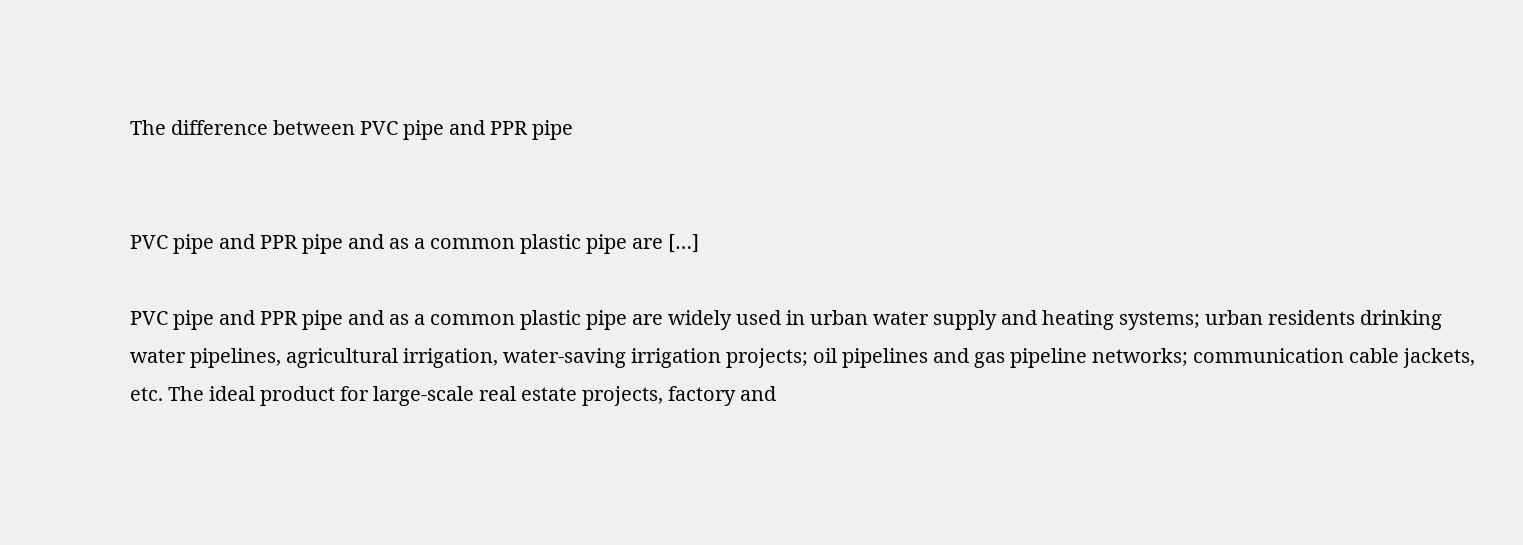The difference between PVC pipe and PPR pipe


PVC pipe and PPR pipe and as a common plastic pipe are […]

PVC pipe and PPR pipe and as a common plastic pipe are widely used in urban water supply and heating systems; urban residents drinking water pipelines, agricultural irrigation, water-saving irrigation projects; oil pipelines and gas pipeline networks; communication cable jackets, etc. The ideal product for large-scale real estate projects, factory and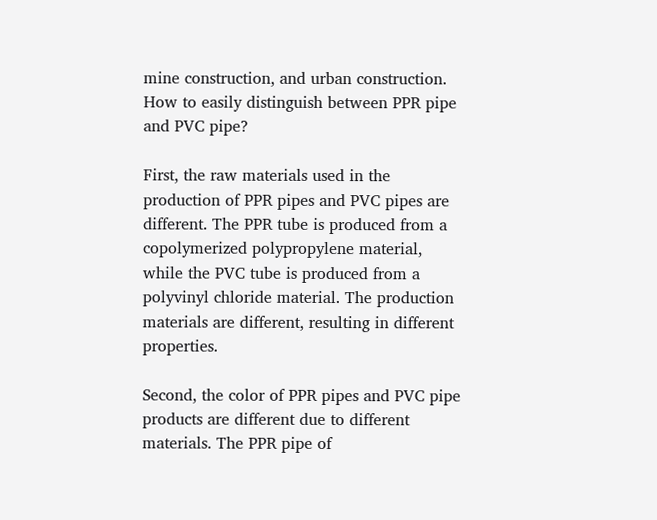mine construction, and urban construction. How to easily distinguish between PPR pipe and PVC pipe?

First, the raw materials used in the production of PPR pipes and PVC pipes are different. The PPR tube is produced from a copolymerized polypropylene material, while the PVC tube is produced from a polyvinyl chloride material. The production materials are different, resulting in different properties.

Second, the color of PPR pipes and PVC pipe products are different due to different materials. The PPR pipe of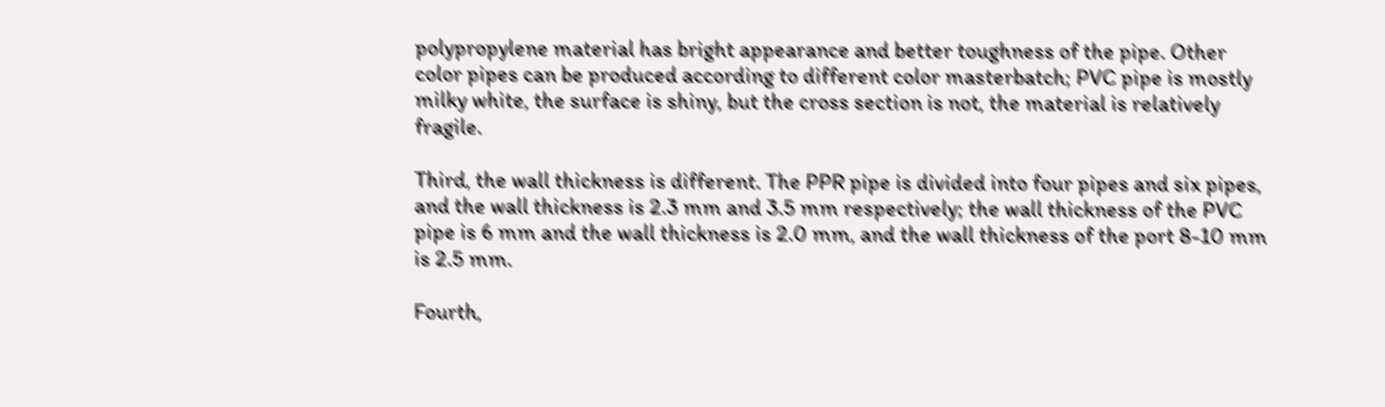polypropylene material has bright appearance and better toughness of the pipe. Other color pipes can be produced according to different color masterbatch; PVC pipe is mostly milky white, the surface is shiny, but the cross section is not, the material is relatively fragile.

Third, the wall thickness is different. The PPR pipe is divided into four pipes and six pipes, and the wall thickness is 2.3 mm and 3.5 mm respectively; the wall thickness of the PVC pipe is 6 mm and the wall thickness is 2.0 mm, and the wall thickness of the port 8-10 mm is 2.5 mm.

Fourth,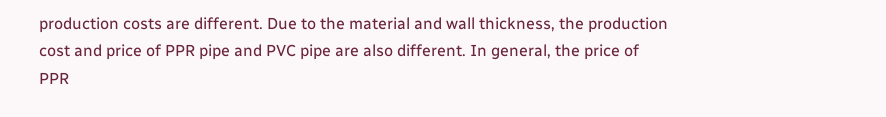production costs are different. Due to the material and wall thickness, the production cost and price of PPR pipe and PVC pipe are also different. In general, the price of PPR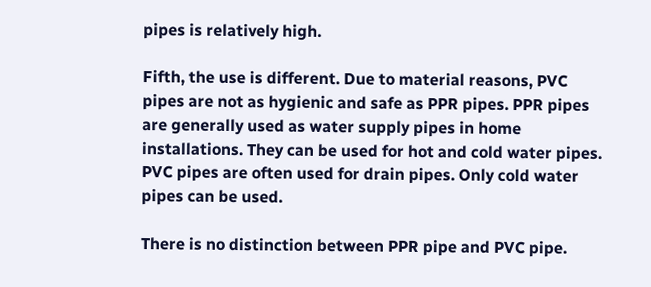pipes is relatively high.

Fifth, the use is different. Due to material reasons, PVC pipes are not as hygienic and safe as PPR pipes. PPR pipes are generally used as water supply pipes in home installations. They can be used for hot and cold water pipes. PVC pipes are often used for drain pipes. Only cold water pipes can be used.

There is no distinction between PPR pipe and PVC pipe.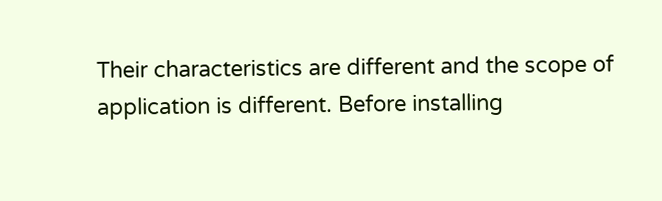Their characteristics are different and the scope of application is different. Before installing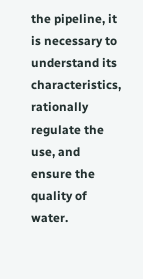the pipeline, it is necessary to understand its characteristics, rationally regulate the use, and ensure the quality of water.